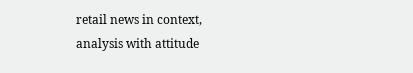retail news in context, analysis with attitude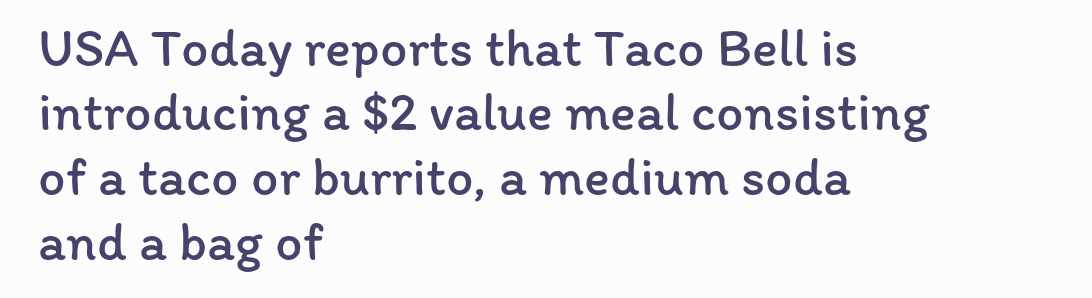USA Today reports that Taco Bell is introducing a $2 value meal consisting of a taco or burrito, a medium soda and a bag of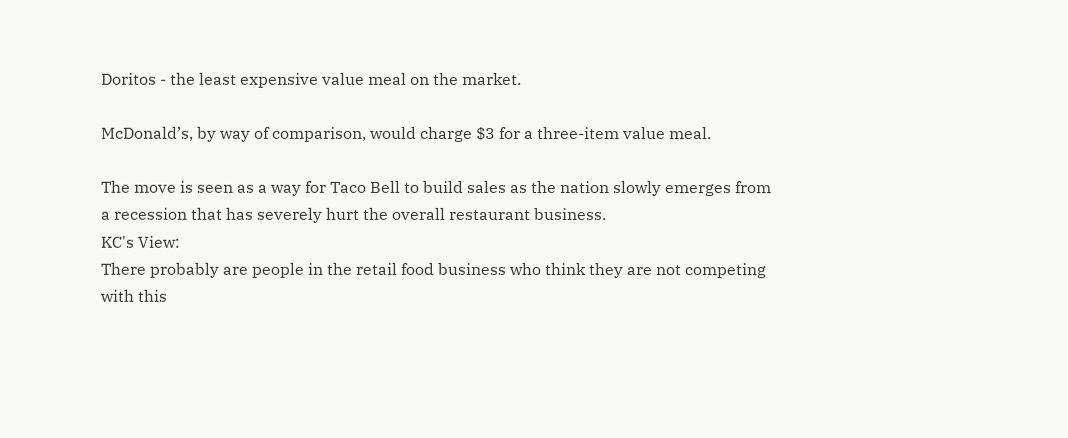Doritos - the least expensive value meal on the market.

McDonald’s, by way of comparison, would charge $3 for a three-item value meal.

The move is seen as a way for Taco Bell to build sales as the nation slowly emerges from a recession that has severely hurt the overall restaurant business.
KC's View:
There probably are people in the retail food business who think they are not competing with this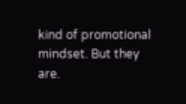kind of promotional mindset. But they are.